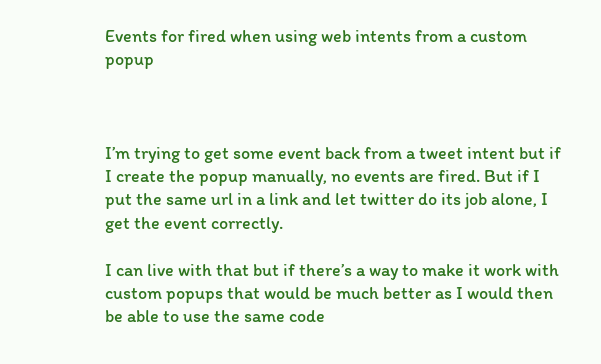Events for fired when using web intents from a custom popup



I’m trying to get some event back from a tweet intent but if I create the popup manually, no events are fired. But if I put the same url in a link and let twitter do its job alone, I get the event correctly.

I can live with that but if there’s a way to make it work with custom popups that would be much better as I would then be able to use the same code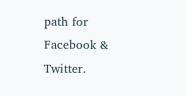path for Facebook & Twitter.